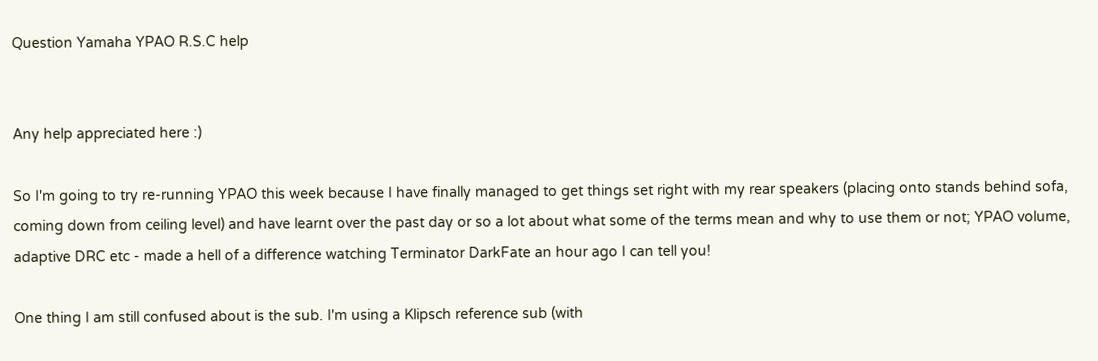Question Yamaha YPAO R.S.C help


Any help appreciated here :)

So I'm going to try re-running YPAO this week because I have finally managed to get things set right with my rear speakers (placing onto stands behind sofa, coming down from ceiling level) and have learnt over the past day or so a lot about what some of the terms mean and why to use them or not; YPAO volume, adaptive DRC etc - made a hell of a difference watching Terminator DarkFate an hour ago I can tell you!

One thing I am still confused about is the sub. I'm using a Klipsch reference sub (with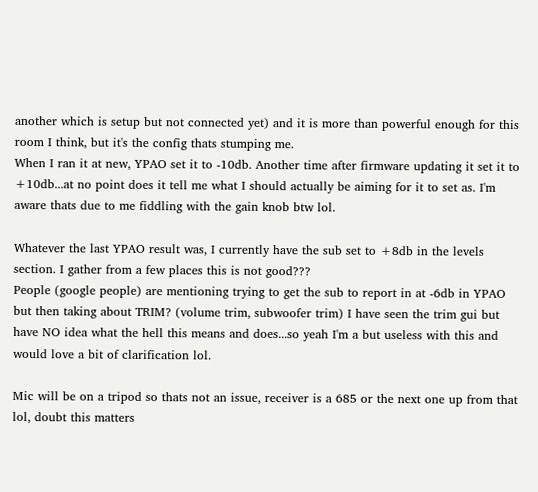another which is setup but not connected yet) and it is more than powerful enough for this room I think, but it's the config thats stumping me.
When I ran it at new, YPAO set it to -10db. Another time after firmware updating it set it to +10db...at no point does it tell me what I should actually be aiming for it to set as. I'm aware thats due to me fiddling with the gain knob btw lol.

Whatever the last YPAO result was, I currently have the sub set to +8db in the levels section. I gather from a few places this is not good???
People (google people) are mentioning trying to get the sub to report in at -6db in YPAO but then taking about TRIM? (volume trim, subwoofer trim) I have seen the trim gui but have NO idea what the hell this means and does...so yeah I'm a but useless with this and would love a bit of clarification lol.

Mic will be on a tripod so thats not an issue, receiver is a 685 or the next one up from that lol, doubt this matters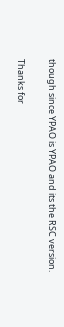though since YPAO is YPAO and its the RSC version.

Thanks for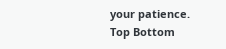your patience.
Top Bottom